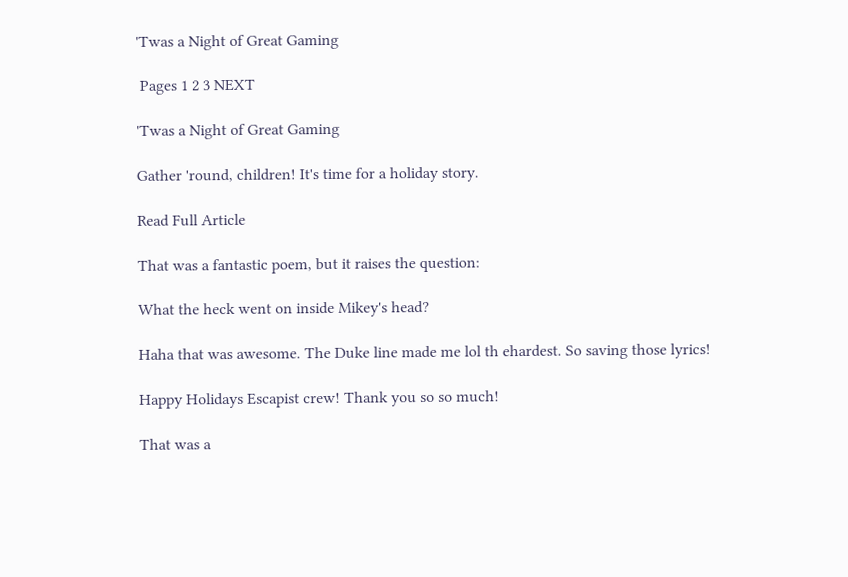'Twas a Night of Great Gaming

 Pages 1 2 3 NEXT

'Twas a Night of Great Gaming

Gather 'round, children! It's time for a holiday story.

Read Full Article

That was a fantastic poem, but it raises the question:

What the heck went on inside Mikey's head?

Haha that was awesome. The Duke line made me lol th ehardest. So saving those lyrics!

Happy Holidays Escapist crew! Thank you so so much!

That was a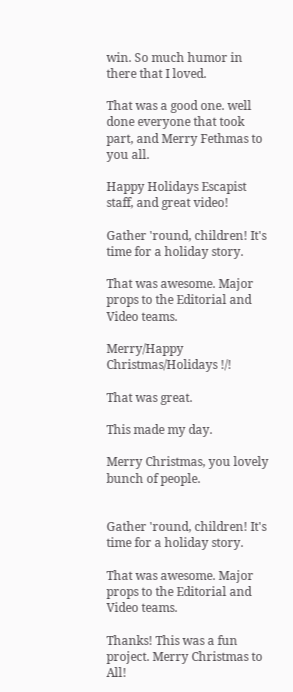win. So much humor in there that I loved.

That was a good one. well done everyone that took part, and Merry Fethmas to you all.

Happy Holidays Escapist staff, and great video!

Gather 'round, children! It's time for a holiday story.

That was awesome. Major props to the Editorial and Video teams.

Merry/Happy Christmas/Holidays !/!

That was great.

This made my day.

Merry Christmas, you lovely bunch of people.


Gather 'round, children! It's time for a holiday story.

That was awesome. Major props to the Editorial and Video teams.

Thanks! This was a fun project. Merry Christmas to All!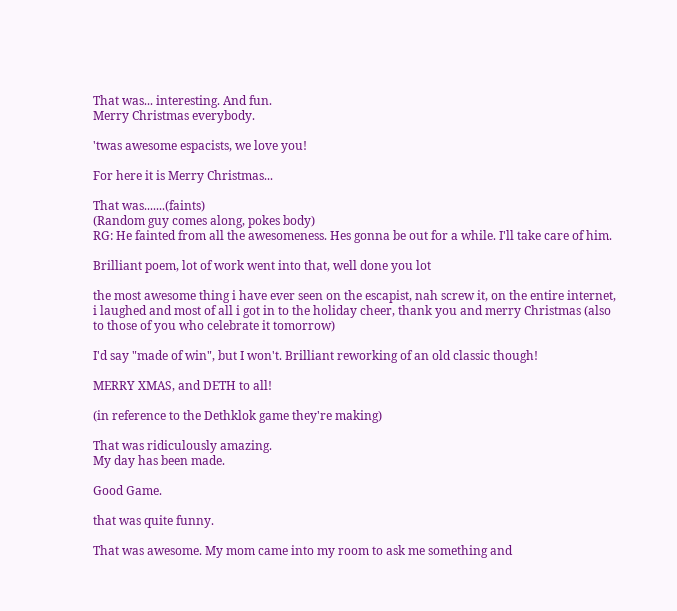That was... interesting. And fun.
Merry Christmas everybody.

'twas awesome espacists, we love you!

For here it is Merry Christmas...

That was.......(faints)
(Random guy comes along, pokes body)
RG: He fainted from all the awesomeness. Hes gonna be out for a while. I'll take care of him.

Brilliant poem, lot of work went into that, well done you lot

the most awesome thing i have ever seen on the escapist, nah screw it, on the entire internet, i laughed and most of all i got in to the holiday cheer, thank you and merry Christmas (also to those of you who celebrate it tomorrow)

I'd say "made of win", but I won't. Brilliant reworking of an old classic though!

MERRY XMAS, and DETH to all!

(in reference to the Dethklok game they're making)

That was ridiculously amazing.
My day has been made.

Good Game.

that was quite funny.

That was awesome. My mom came into my room to ask me something and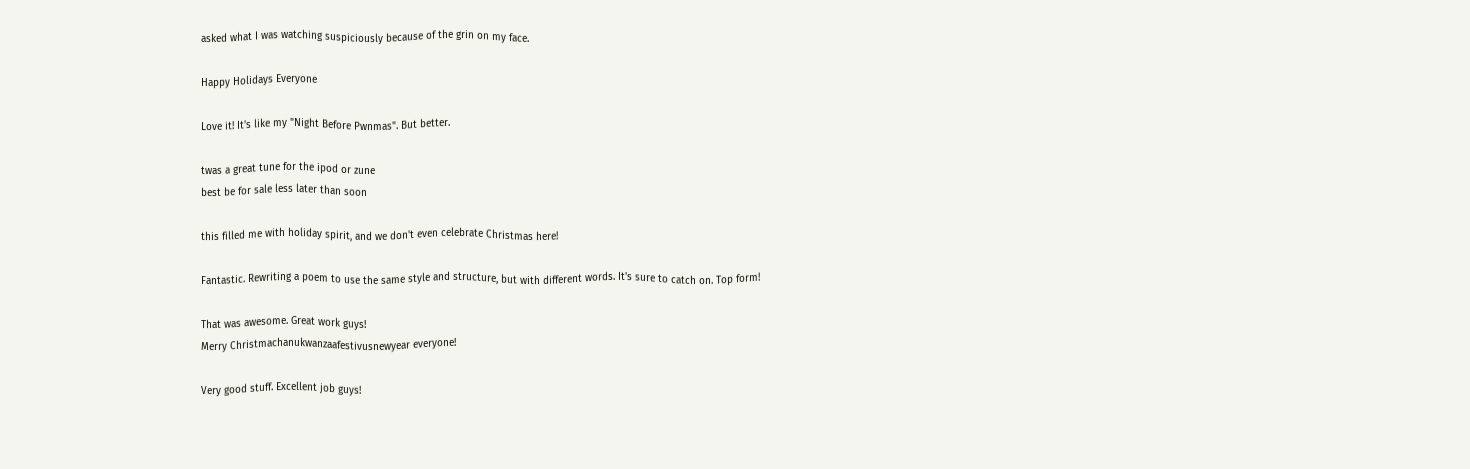asked what I was watching suspiciously because of the grin on my face.

Happy Holidays Everyone

Love it! It's like my "Night Before Pwnmas". But better.

twas a great tune for the ipod or zune
best be for sale less later than soon

this filled me with holiday spirit, and we don't even celebrate Christmas here!

Fantastic. Rewriting a poem to use the same style and structure, but with different words. It's sure to catch on. Top form!

That was awesome. Great work guys!
Merry Christmachanukwanzaafestivusnewyear everyone!

Very good stuff. Excellent job guys!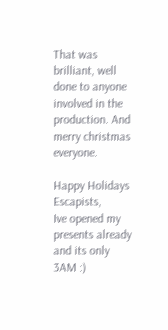That was brilliant, well done to anyone involved in the production. And merry christmas everyone.

Happy Holidays Escapists,
Ive opened my presents already and its only 3AM :)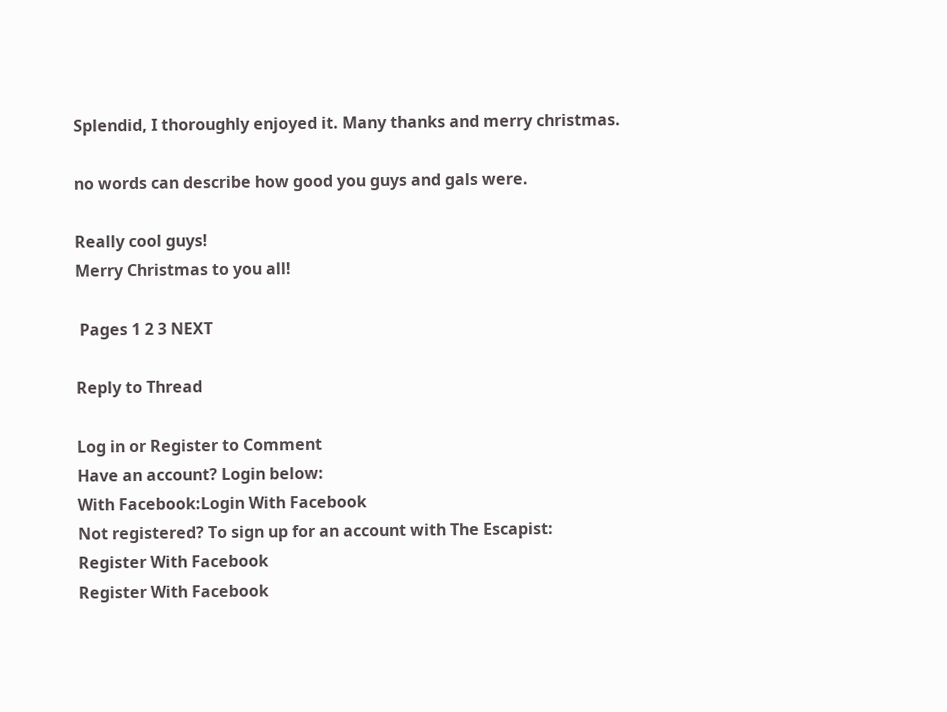Splendid, I thoroughly enjoyed it. Many thanks and merry christmas.

no words can describe how good you guys and gals were.

Really cool guys!
Merry Christmas to you all!

 Pages 1 2 3 NEXT

Reply to Thread

Log in or Register to Comment
Have an account? Login below:
With Facebook:Login With Facebook
Not registered? To sign up for an account with The Escapist:
Register With Facebook
Register With Facebook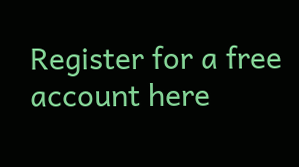Register for a free account here